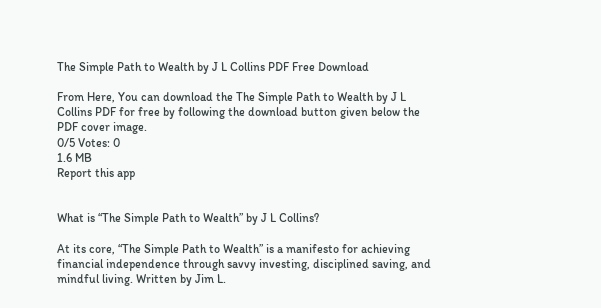The Simple Path to Wealth by J L Collins PDF Free Download

From Here, You can download the The Simple Path to Wealth by J L Collins PDF for free by following the download button given below the PDF cover image.
0/5 Votes: 0
1.6 MB
Report this app


What is “The Simple Path to Wealth” by J L Collins?

At its core, “The Simple Path to Wealth” is a manifesto for achieving financial independence through savvy investing, disciplined saving, and mindful living. Written by Jim L.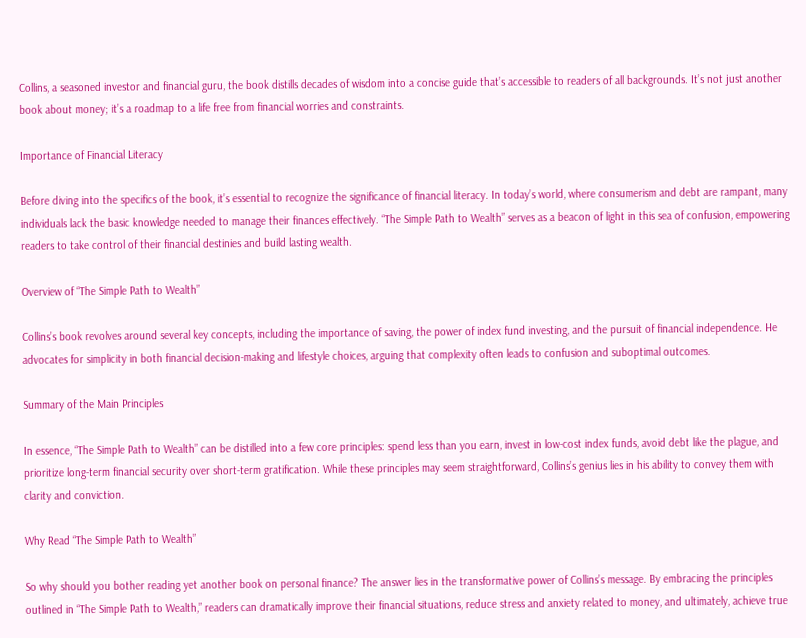Collins, a seasoned investor and financial guru, the book distills decades of wisdom into a concise guide that’s accessible to readers of all backgrounds. It’s not just another book about money; it’s a roadmap to a life free from financial worries and constraints.

Importance of Financial Literacy

Before diving into the specifics of the book, it’s essential to recognize the significance of financial literacy. In today’s world, where consumerism and debt are rampant, many individuals lack the basic knowledge needed to manage their finances effectively. “The Simple Path to Wealth” serves as a beacon of light in this sea of confusion, empowering readers to take control of their financial destinies and build lasting wealth.

Overview of “The Simple Path to Wealth”

Collins’s book revolves around several key concepts, including the importance of saving, the power of index fund investing, and the pursuit of financial independence. He advocates for simplicity in both financial decision-making and lifestyle choices, arguing that complexity often leads to confusion and suboptimal outcomes.

Summary of the Main Principles

In essence, “The Simple Path to Wealth” can be distilled into a few core principles: spend less than you earn, invest in low-cost index funds, avoid debt like the plague, and prioritize long-term financial security over short-term gratification. While these principles may seem straightforward, Collins’s genius lies in his ability to convey them with clarity and conviction.

Why Read “The Simple Path to Wealth”

So why should you bother reading yet another book on personal finance? The answer lies in the transformative power of Collins’s message. By embracing the principles outlined in “The Simple Path to Wealth,” readers can dramatically improve their financial situations, reduce stress and anxiety related to money, and ultimately, achieve true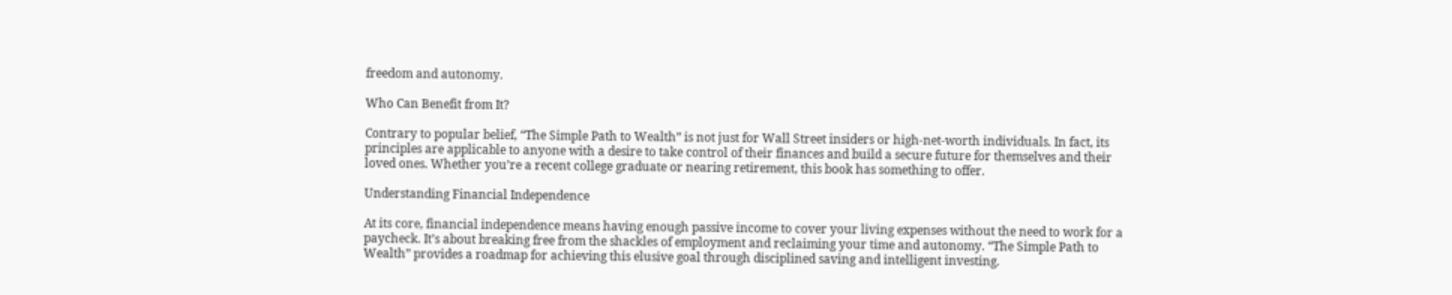freedom and autonomy.

Who Can Benefit from It?

Contrary to popular belief, “The Simple Path to Wealth” is not just for Wall Street insiders or high-net-worth individuals. In fact, its principles are applicable to anyone with a desire to take control of their finances and build a secure future for themselves and their loved ones. Whether you’re a recent college graduate or nearing retirement, this book has something to offer.

Understanding Financial Independence

At its core, financial independence means having enough passive income to cover your living expenses without the need to work for a paycheck. It’s about breaking free from the shackles of employment and reclaiming your time and autonomy. “The Simple Path to Wealth” provides a roadmap for achieving this elusive goal through disciplined saving and intelligent investing.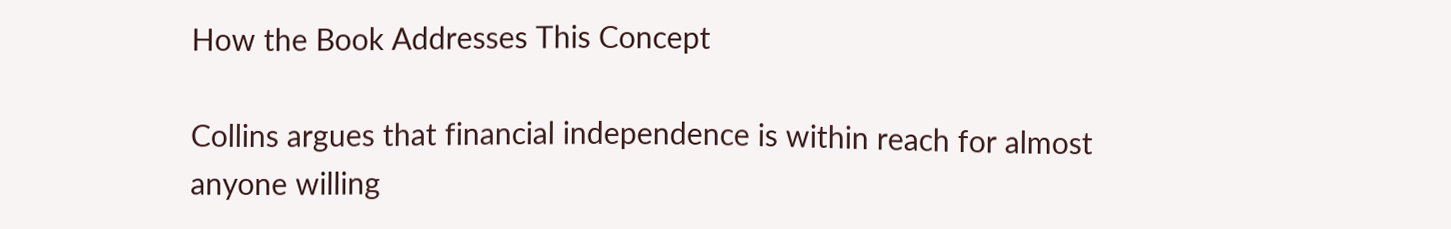How the Book Addresses This Concept

Collins argues that financial independence is within reach for almost anyone willing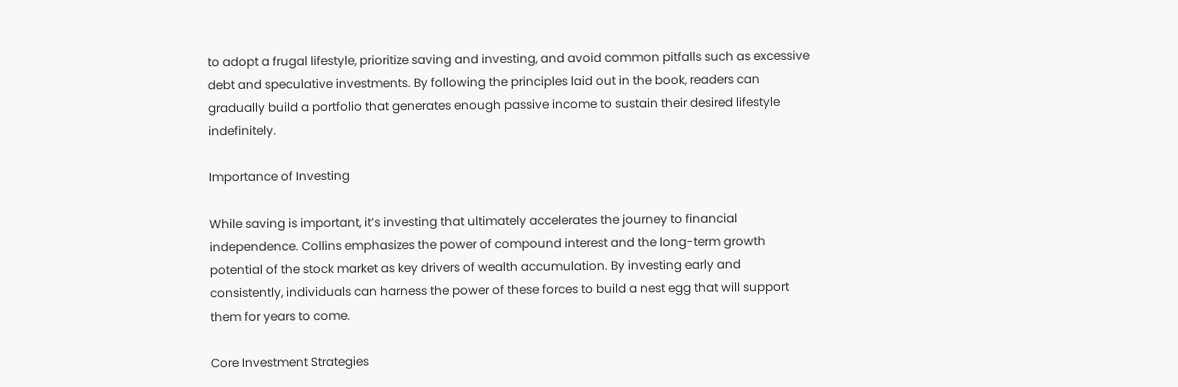to adopt a frugal lifestyle, prioritize saving and investing, and avoid common pitfalls such as excessive debt and speculative investments. By following the principles laid out in the book, readers can gradually build a portfolio that generates enough passive income to sustain their desired lifestyle indefinitely.

Importance of Investing

While saving is important, it’s investing that ultimately accelerates the journey to financial independence. Collins emphasizes the power of compound interest and the long-term growth potential of the stock market as key drivers of wealth accumulation. By investing early and consistently, individuals can harness the power of these forces to build a nest egg that will support them for years to come.

Core Investment Strategies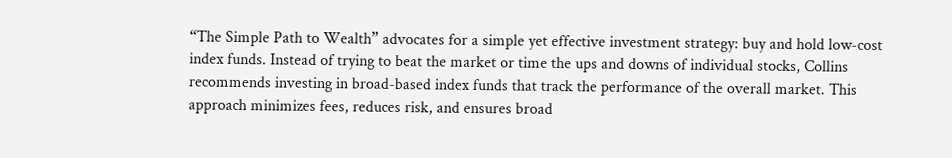“The Simple Path to Wealth” advocates for a simple yet effective investment strategy: buy and hold low-cost index funds. Instead of trying to beat the market or time the ups and downs of individual stocks, Collins recommends investing in broad-based index funds that track the performance of the overall market. This approach minimizes fees, reduces risk, and ensures broad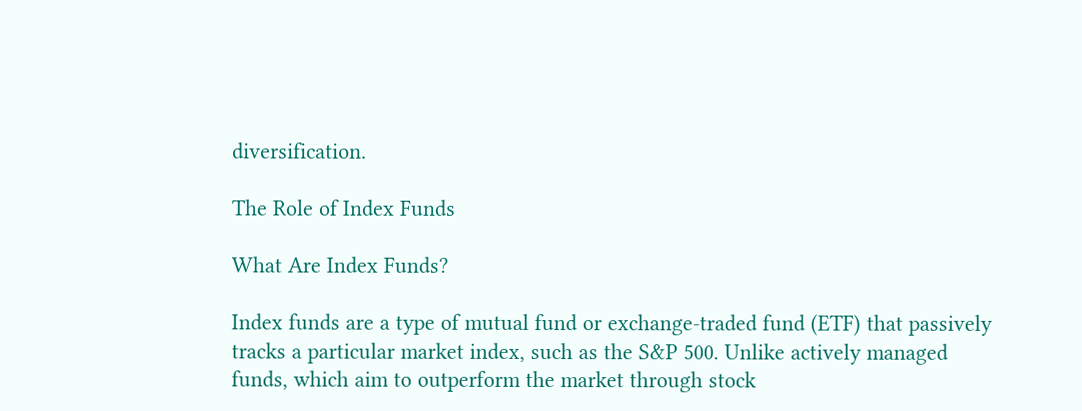diversification.

The Role of Index Funds

What Are Index Funds?

Index funds are a type of mutual fund or exchange-traded fund (ETF) that passively tracks a particular market index, such as the S&P 500. Unlike actively managed funds, which aim to outperform the market through stock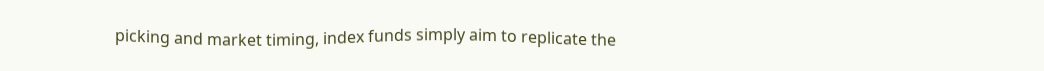picking and market timing, index funds simply aim to replicate the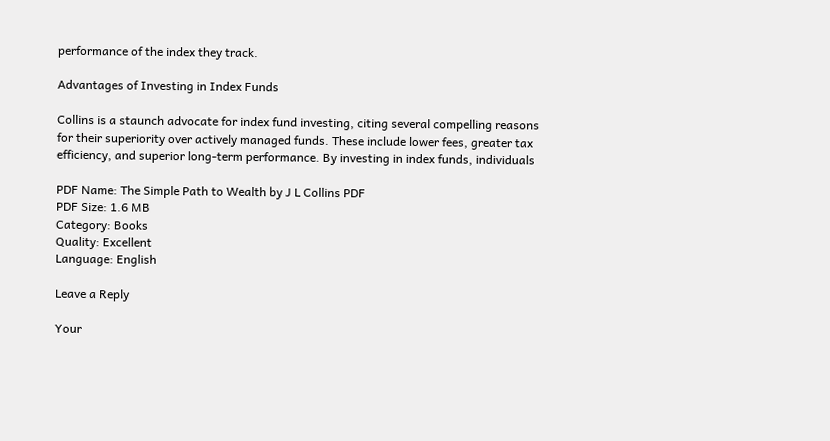performance of the index they track.

Advantages of Investing in Index Funds

Collins is a staunch advocate for index fund investing, citing several compelling reasons for their superiority over actively managed funds. These include lower fees, greater tax efficiency, and superior long-term performance. By investing in index funds, individuals

PDF Name: The Simple Path to Wealth by J L Collins PDF
PDF Size: 1.6 MB
Category: Books
Quality: Excellent
Language: English

Leave a Reply

Your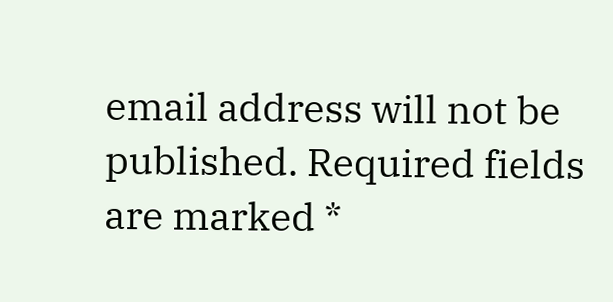email address will not be published. Required fields are marked *